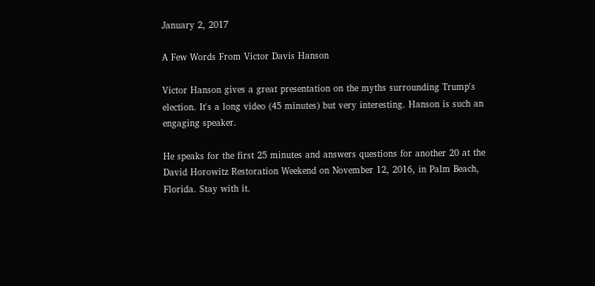January 2, 2017

A Few Words From Victor Davis Hanson

Victor Hanson gives a great presentation on the myths surrounding Trump's election. It's a long video (45 minutes) but very interesting. Hanson is such an engaging speaker.

He speaks for the first 25 minutes and answers questions for another 20 at the David Horowitz Restoration Weekend on November 12, 2016, in Palm Beach, Florida. Stay with it.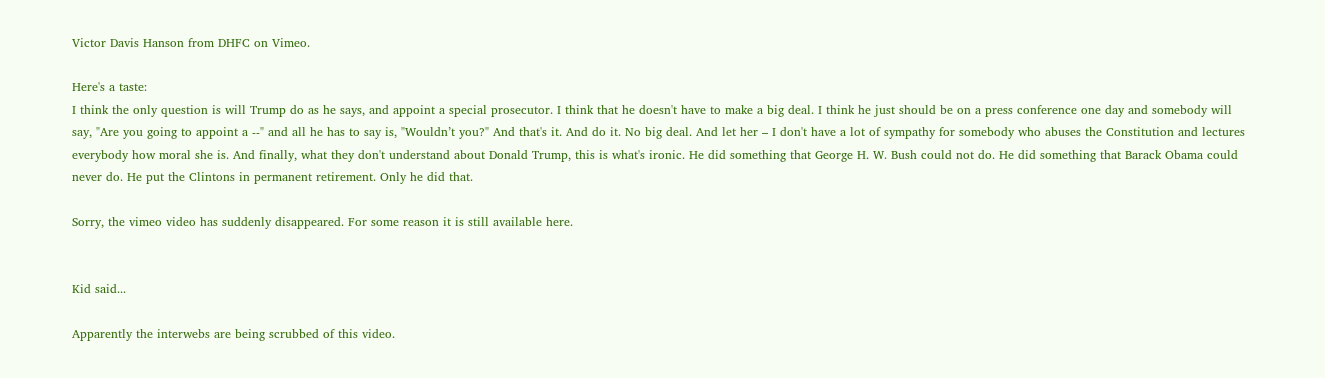Victor Davis Hanson from DHFC on Vimeo.

Here's a taste:
I think the only question is will Trump do as he says, and appoint a special prosecutor. I think that he doesn't have to make a big deal. I think he just should be on a press conference one day and somebody will say, "Are you going to appoint a --" and all he has to say is, "Wouldn’t you?" And that's it. And do it. No big deal. And let her – I don't have a lot of sympathy for somebody who abuses the Constitution and lectures everybody how moral she is. And finally, what they don't understand about Donald Trump, this is what's ironic. He did something that George H. W. Bush could not do. He did something that Barack Obama could never do. He put the Clintons in permanent retirement. Only he did that.

Sorry, the vimeo video has suddenly disappeared. For some reason it is still available here.


Kid said...

Apparently the interwebs are being scrubbed of this video.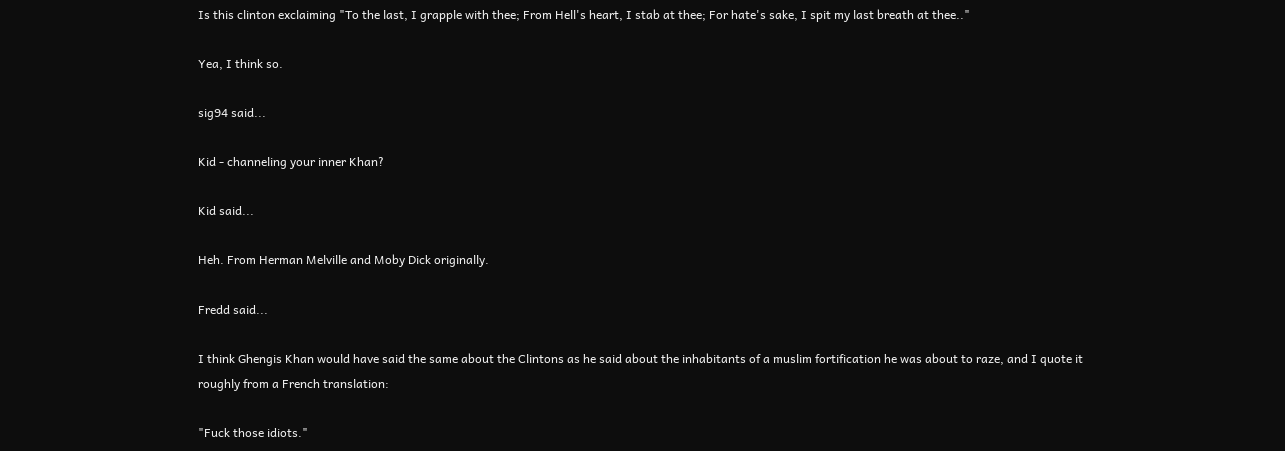Is this clinton exclaiming "To the last, I grapple with thee; From Hell's heart, I stab at thee; For hate's sake, I spit my last breath at thee.."

Yea, I think so.

sig94 said...

Kid - channeling your inner Khan?

Kid said...

Heh. From Herman Melville and Moby Dick originally.

Fredd said...

I think Ghengis Khan would have said the same about the Clintons as he said about the inhabitants of a muslim fortification he was about to raze, and I quote it roughly from a French translation:

"Fuck those idiots."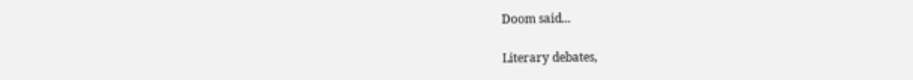Doom said...

Literary debates,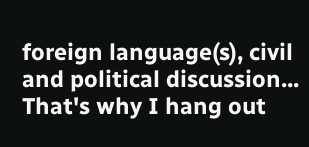foreign language(s), civil and political discussion... That's why I hang out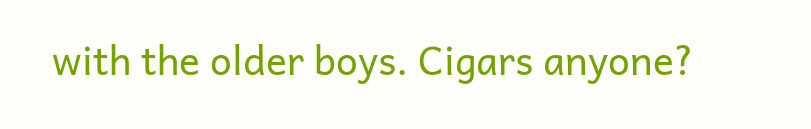with the older boys. Cigars anyone?